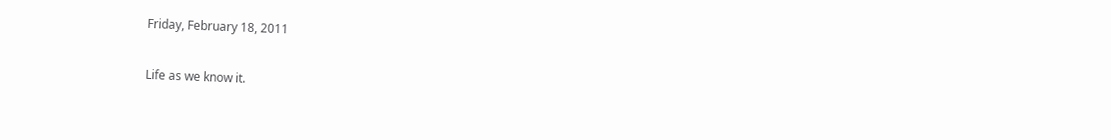Friday, February 18, 2011

Life as we know it.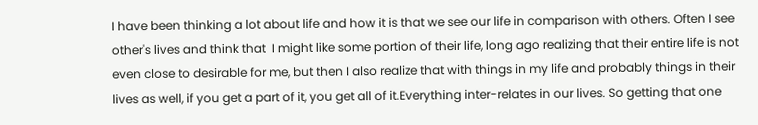I have been thinking a lot about life and how it is that we see our life in comparison with others. Often I see other's lives and think that  I might like some portion of their life, long ago realizing that their entire life is not even close to desirable for me, but then I also realize that with things in my life and probably things in their lives as well, if you get a part of it, you get all of it.Everything inter-relates in our lives. So getting that one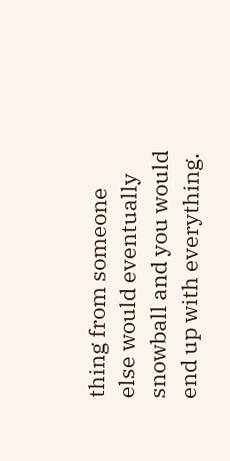thing from someone else would eventually snowball and you would end up with everything.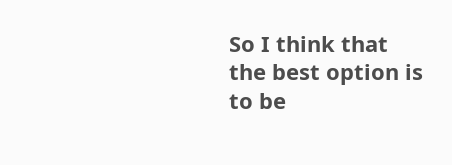So I think that the best option is to be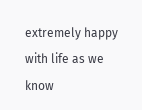extremely happy with life as we know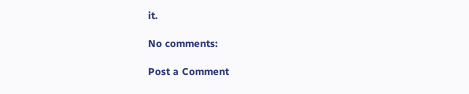it.

No comments:

Post a Comment